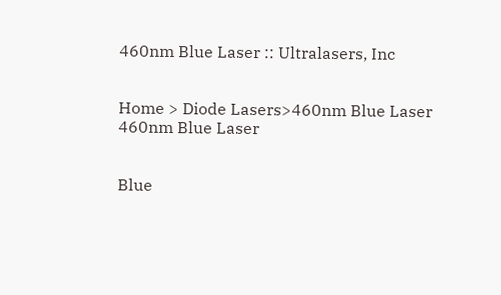460nm Blue Laser :: Ultralasers, Inc


Home > Diode Lasers>460nm Blue Laser
460nm Blue Laser


Blue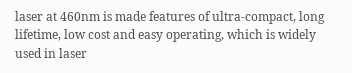laser at 460nm is made features of ultra-compact, long lifetime, low cost and easy operating, which is widely used in laser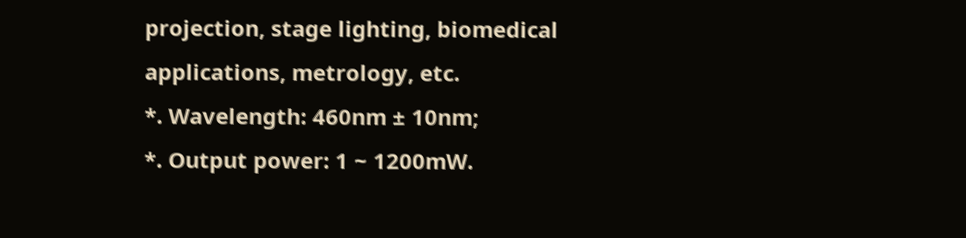projection, stage lighting, biomedical applications, metrology, etc.
*. Wavelength: 460nm ± 10nm;
*. Output power: 1 ~ 1200mW.